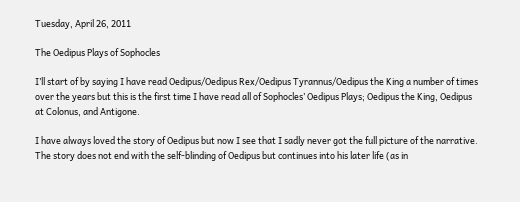Tuesday, April 26, 2011

The Oedipus Plays of Sophocles

I’ll start of by saying I have read Oedipus/Oedipus Rex/Oedipus Tyrannus/Oedipus the King a number of times over the years but this is the first time I have read all of Sophocles’ Oedipus Plays; Oedipus the King, Oedipus at Colonus, and Antigone.

I have always loved the story of Oedipus but now I see that I sadly never got the full picture of the narrative. The story does not end with the self-blinding of Oedipus but continues into his later life (as in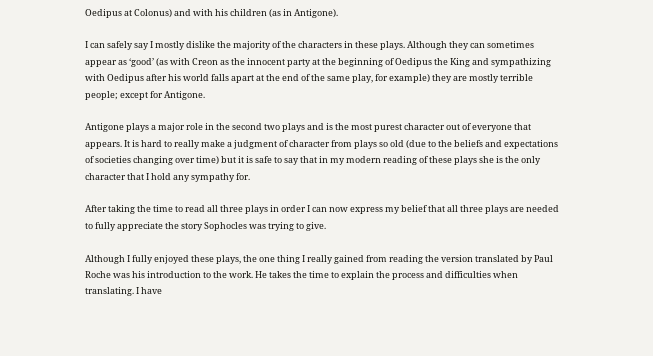Oedipus at Colonus) and with his children (as in Antigone).

I can safely say I mostly dislike the majority of the characters in these plays. Although they can sometimes appear as ‘good’ (as with Creon as the innocent party at the beginning of Oedipus the King and sympathizing with Oedipus after his world falls apart at the end of the same play, for example) they are mostly terrible people; except for Antigone.

Antigone plays a major role in the second two plays and is the most purest character out of everyone that appears. It is hard to really make a judgment of character from plays so old (due to the beliefs and expectations of societies changing over time) but it is safe to say that in my modern reading of these plays she is the only character that I hold any sympathy for.

After taking the time to read all three plays in order I can now express my belief that all three plays are needed to fully appreciate the story Sophocles was trying to give.

Although I fully enjoyed these plays, the one thing I really gained from reading the version translated by Paul Roche was his introduction to the work. He takes the time to explain the process and difficulties when translating. I have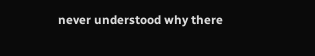never understood why there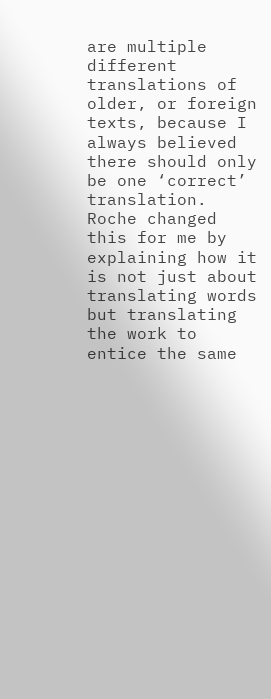are multiple different translations of older, or foreign texts, because I always believed there should only be one ‘correct’ translation. Roche changed this for me by explaining how it is not just about translating words but translating the work to entice the same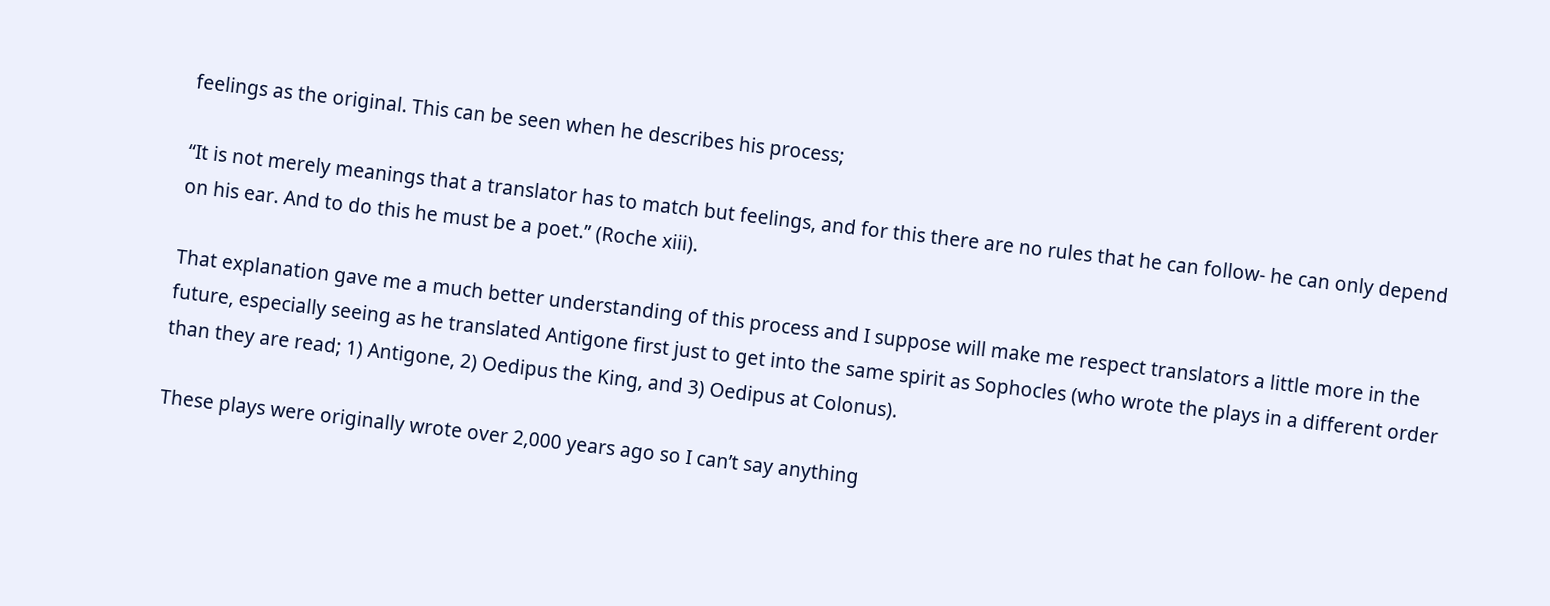feelings as the original. This can be seen when he describes his process;

“It is not merely meanings that a translator has to match but feelings, and for this there are no rules that he can follow- he can only depend on his ear. And to do this he must be a poet.” (Roche xiii).

That explanation gave me a much better understanding of this process and I suppose will make me respect translators a little more in the future, especially seeing as he translated Antigone first just to get into the same spirit as Sophocles (who wrote the plays in a different order than they are read; 1) Antigone, 2) Oedipus the King, and 3) Oedipus at Colonus).

These plays were originally wrote over 2,000 years ago so I can’t say anything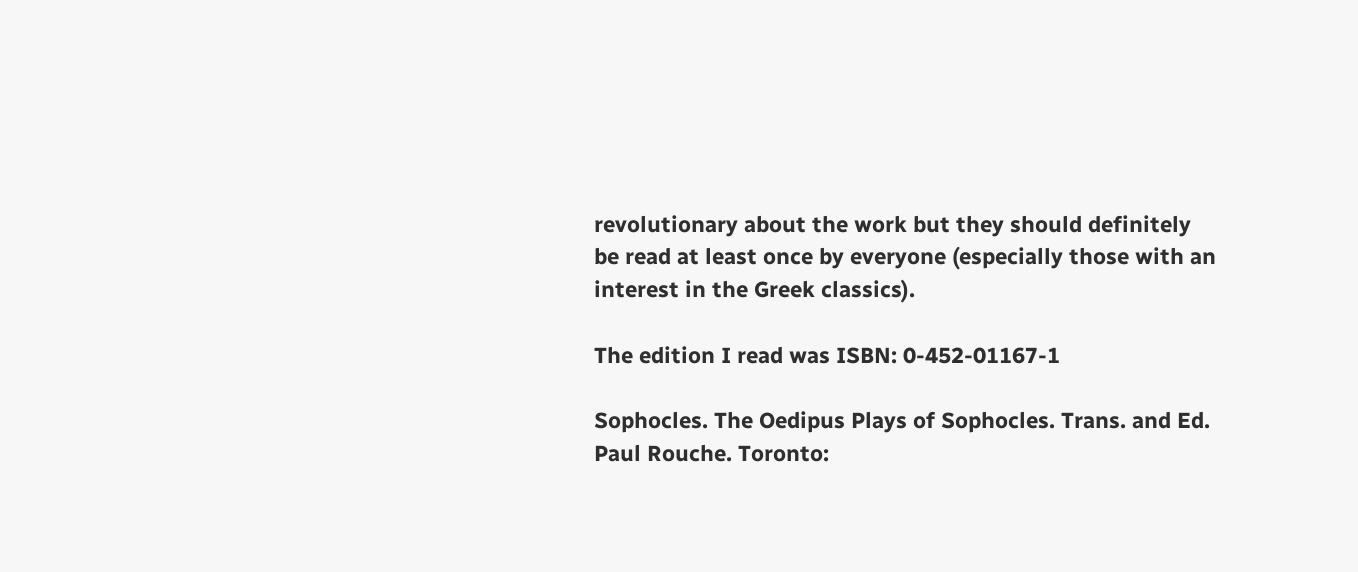revolutionary about the work but they should definitely be read at least once by everyone (especially those with an interest in the Greek classics).

The edition I read was ISBN: 0-452-01167-1

Sophocles. The Oedipus Plays of Sophocles. Trans. and Ed. Paul Rouche. Toronto: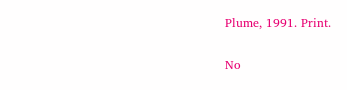Plume, 1991. Print.

No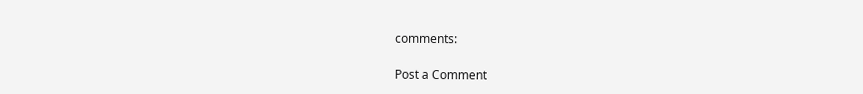comments:

Post a Comment